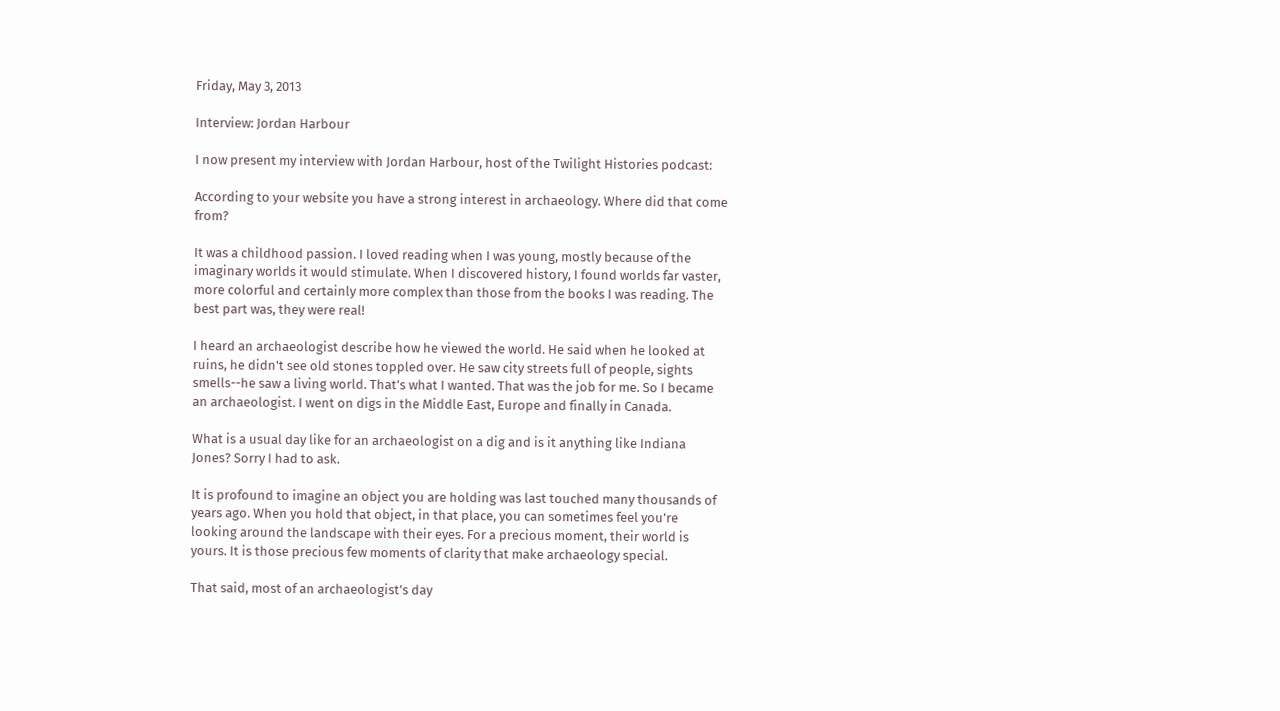Friday, May 3, 2013

Interview: Jordan Harbour

I now present my interview with Jordan Harbour, host of the Twilight Histories podcast:

According to your website you have a strong interest in archaeology. Where did that come from?

It was a childhood passion. I loved reading when I was young, mostly because of the imaginary worlds it would stimulate. When I discovered history, I found worlds far vaster, more colorful and certainly more complex than those from the books I was reading. The best part was, they were real!

I heard an archaeologist describe how he viewed the world. He said when he looked at ruins, he didn't see old stones toppled over. He saw city streets full of people, sights smells--he saw a living world. That’s what I wanted. That was the job for me. So I became an archaeologist. I went on digs in the Middle East, Europe and finally in Canada.

What is a usual day like for an archaeologist on a dig and is it anything like Indiana Jones? Sorry I had to ask.

It is profound to imagine an object you are holding was last touched many thousands of years ago. When you hold that object, in that place, you can sometimes feel you’re looking around the landscape with their eyes. For a precious moment, their world is yours. It is those precious few moments of clarity that make archaeology special.

That said, most of an archaeologist’s day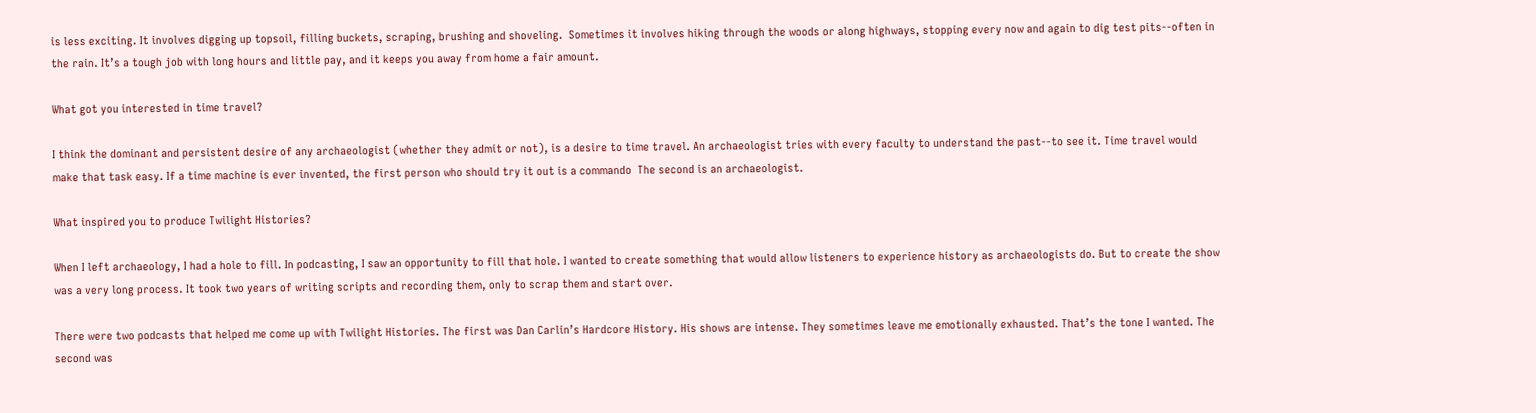is less exciting. It involves digging up topsoil, filling buckets, scraping, brushing and shoveling.  Sometimes it involves hiking through the woods or along highways, stopping every now and again to dig test pits--often in the rain. It’s a tough job with long hours and little pay, and it keeps you away from home a fair amount.

What got you interested in time travel?

I think the dominant and persistent desire of any archaeologist (whether they admit or not), is a desire to time travel. An archaeologist tries with every faculty to understand the past--to see it. Time travel would make that task easy. If a time machine is ever invented, the first person who should try it out is a commando  The second is an archaeologist.

What inspired you to produce Twilight Histories?

When I left archaeology, I had a hole to fill. In podcasting, I saw an opportunity to fill that hole. I wanted to create something that would allow listeners to experience history as archaeologists do. But to create the show was a very long process. It took two years of writing scripts and recording them, only to scrap them and start over.

There were two podcasts that helped me come up with Twilight Histories. The first was Dan Carlin’s Hardcore History. His shows are intense. They sometimes leave me emotionally exhausted. That’s the tone I wanted. The second was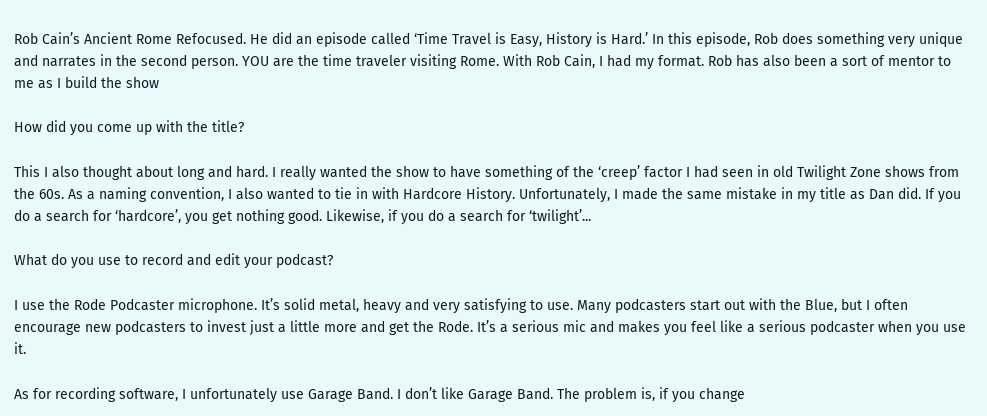Rob Cain’s Ancient Rome Refocused. He did an episode called ‘Time Travel is Easy, History is Hard.’ In this episode, Rob does something very unique and narrates in the second person. YOU are the time traveler visiting Rome. With Rob Cain, I had my format. Rob has also been a sort of mentor to me as I build the show

How did you come up with the title?

This I also thought about long and hard. I really wanted the show to have something of the ‘creep’ factor I had seen in old Twilight Zone shows from the 60s. As a naming convention, I also wanted to tie in with Hardcore History. Unfortunately, I made the same mistake in my title as Dan did. If you do a search for ‘hardcore’, you get nothing good. Likewise, if you do a search for ‘twilight’...

What do you use to record and edit your podcast?

I use the Rode Podcaster microphone. It’s solid metal, heavy and very satisfying to use. Many podcasters start out with the Blue, but I often encourage new podcasters to invest just a little more and get the Rode. It’s a serious mic and makes you feel like a serious podcaster when you use it.

As for recording software, I unfortunately use Garage Band. I don’t like Garage Band. The problem is, if you change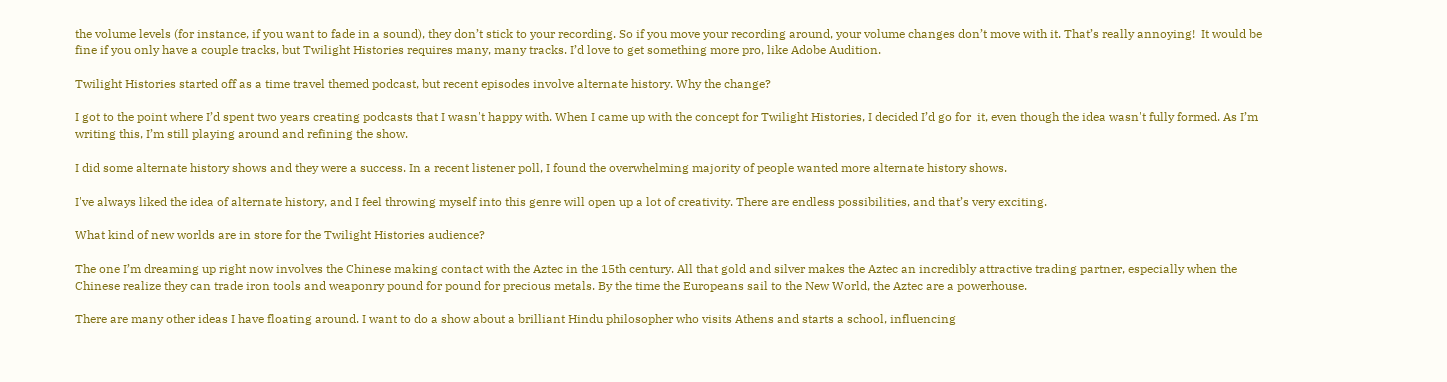the volume levels (for instance, if you want to fade in a sound), they don’t stick to your recording. So if you move your recording around, your volume changes don’t move with it. That’s really annoying!  It would be fine if you only have a couple tracks, but Twilight Histories requires many, many tracks. I’d love to get something more pro, like Adobe Audition.

Twilight Histories started off as a time travel themed podcast, but recent episodes involve alternate history. Why the change?

I got to the point where I’d spent two years creating podcasts that I wasn't happy with. When I came up with the concept for Twilight Histories, I decided I’d go for  it, even though the idea wasn't fully formed. As I’m writing this, I’m still playing around and refining the show.

I did some alternate history shows and they were a success. In a recent listener poll, I found the overwhelming majority of people wanted more alternate history shows.

I've always liked the idea of alternate history, and I feel throwing myself into this genre will open up a lot of creativity. There are endless possibilities, and that’s very exciting.

What kind of new worlds are in store for the Twilight Histories audience?

The one I’m dreaming up right now involves the Chinese making contact with the Aztec in the 15th century. All that gold and silver makes the Aztec an incredibly attractive trading partner, especially when the Chinese realize they can trade iron tools and weaponry pound for pound for precious metals. By the time the Europeans sail to the New World, the Aztec are a powerhouse.

There are many other ideas I have floating around. I want to do a show about a brilliant Hindu philosopher who visits Athens and starts a school, influencing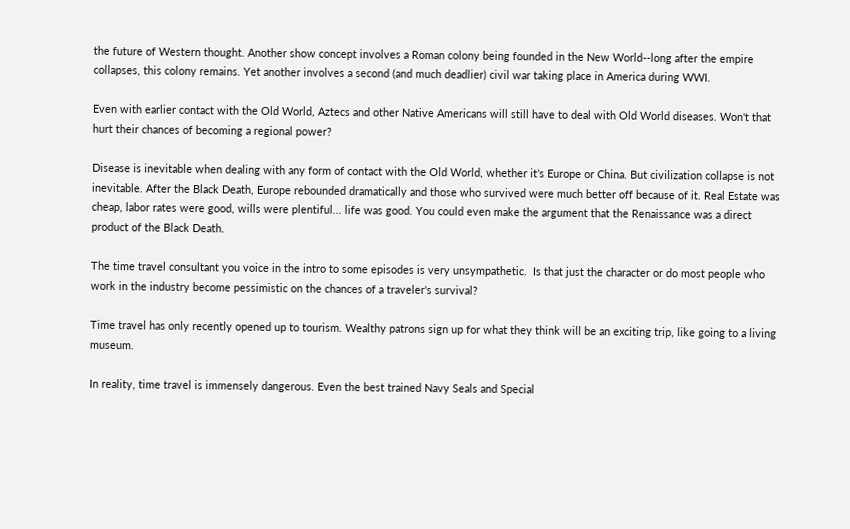the future of Western thought. Another show concept involves a Roman colony being founded in the New World--long after the empire collapses, this colony remains. Yet another involves a second (and much deadlier) civil war taking place in America during WWI.

Even with earlier contact with the Old World, Aztecs and other Native Americans will still have to deal with Old World diseases. Won't that hurt their chances of becoming a regional power?

Disease is inevitable when dealing with any form of contact with the Old World, whether it’s Europe or China. But civilization collapse is not inevitable. After the Black Death, Europe rebounded dramatically and those who survived were much better off because of it. Real Estate was cheap, labor rates were good, wills were plentiful... life was good. You could even make the argument that the Renaissance was a direct product of the Black Death.

The time travel consultant you voice in the intro to some episodes is very unsympathetic.  Is that just the character or do most people who work in the industry become pessimistic on the chances of a traveler's survival?

Time travel has only recently opened up to tourism. Wealthy patrons sign up for what they think will be an exciting trip, like going to a living museum.

In reality, time travel is immensely dangerous. Even the best trained Navy Seals and Special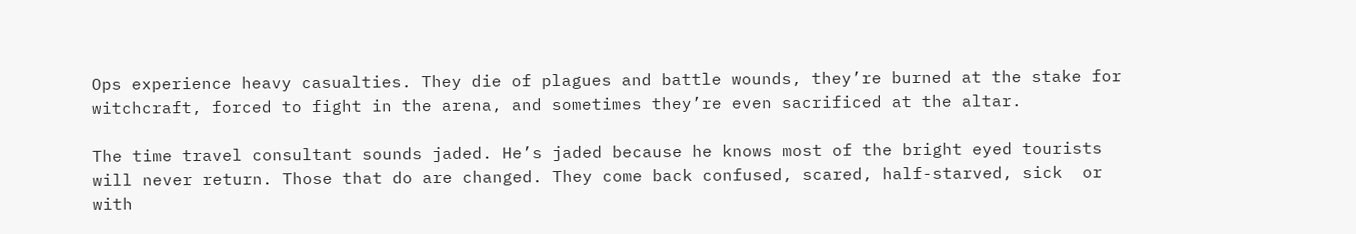Ops experience heavy casualties. They die of plagues and battle wounds, they’re burned at the stake for witchcraft, forced to fight in the arena, and sometimes they’re even sacrificed at the altar.

The time travel consultant sounds jaded. He’s jaded because he knows most of the bright eyed tourists will never return. Those that do are changed. They come back confused, scared, half-starved, sick  or with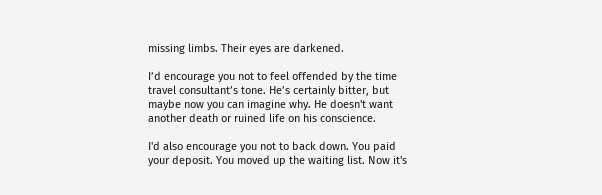missing limbs. Their eyes are darkened.

I’d encourage you not to feel offended by the time travel consultant’s tone. He’s certainly bitter, but maybe now you can imagine why. He doesn't want another death or ruined life on his conscience.

I'd also encourage you not to back down. You paid your deposit. You moved up the waiting list. Now it's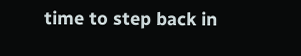time to step back in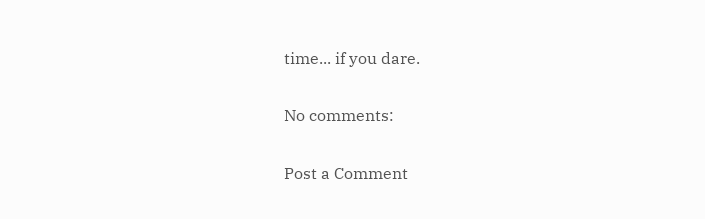time... if you dare.

No comments:

Post a Comment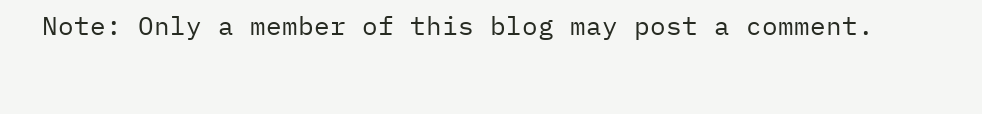Note: Only a member of this blog may post a comment.